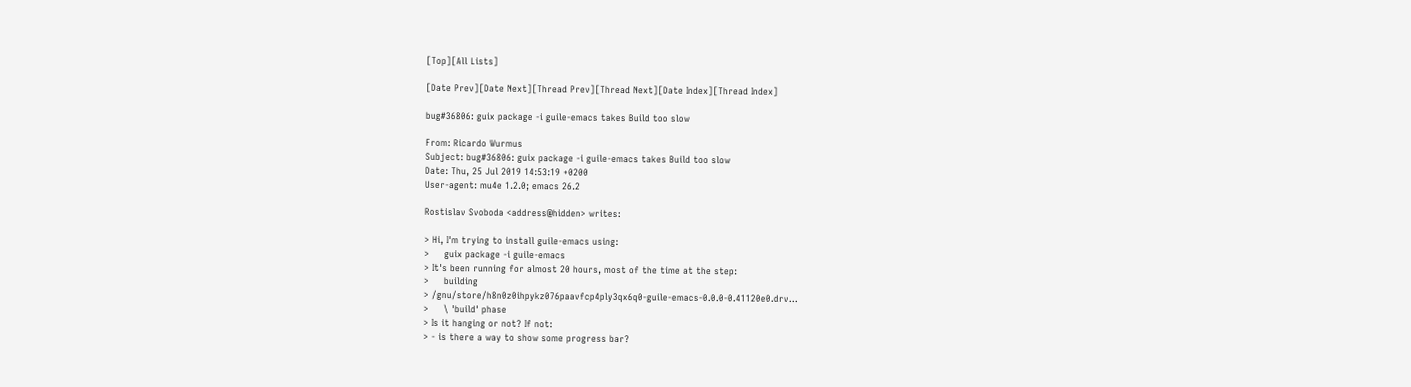[Top][All Lists]

[Date Prev][Date Next][Thread Prev][Thread Next][Date Index][Thread Index]

bug#36806: guix package -i guile-emacs takes Build too slow

From: Ricardo Wurmus
Subject: bug#36806: guix package -i guile-emacs takes Build too slow
Date: Thu, 25 Jul 2019 14:53:19 +0200
User-agent: mu4e 1.2.0; emacs 26.2

Rostislav Svoboda <address@hidden> writes:

> Hi, I'm trying to install guile-emacs using:
>     guix package -i guile-emacs
> It's been running for almost 20 hours, most of the time at the step:
>     building
> /gnu/store/h8n0z0ihpykz076paavfcp4ply3qx6q0-guile-emacs-0.0.0-0.41120e0.drv...
>     \ 'build' phase
> Is it hanging or not? If not:
> - is there a way to show some progress bar?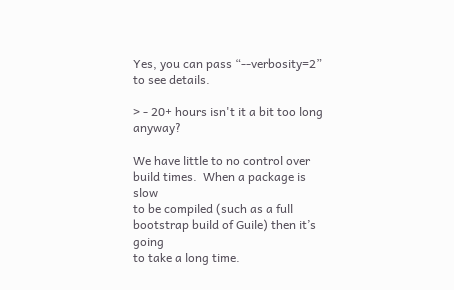Yes, you can pass “--verbosity=2” to see details.

> - 20+ hours isn't it a bit too long anyway?

We have little to no control over build times.  When a package is slow
to be compiled (such as a full bootstrap build of Guile) then it’s going
to take a long time.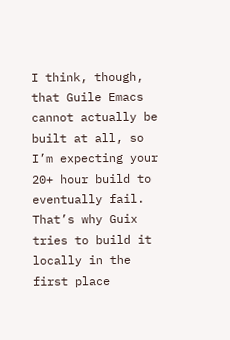I think, though, that Guile Emacs cannot actually be built at all, so
I’m expecting your 20+ hour build to eventually fail.  That’s why Guix
tries to build it locally in the first place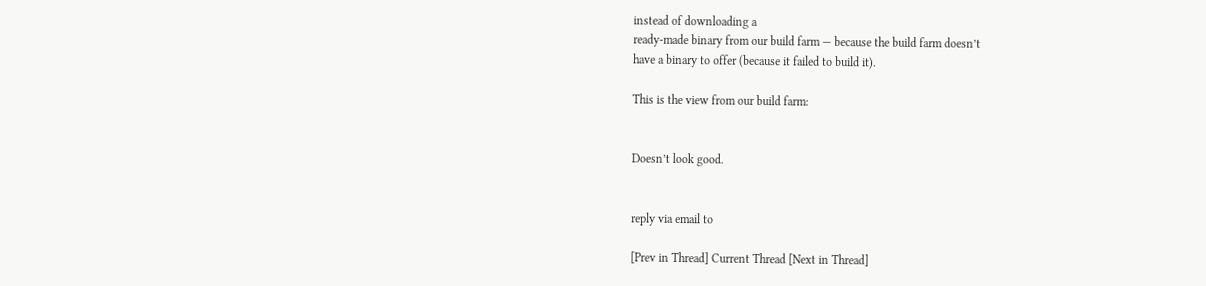instead of downloading a
ready-made binary from our build farm — because the build farm doesn’t
have a binary to offer (because it failed to build it).

This is the view from our build farm:


Doesn’t look good.


reply via email to

[Prev in Thread] Current Thread [Next in Thread]